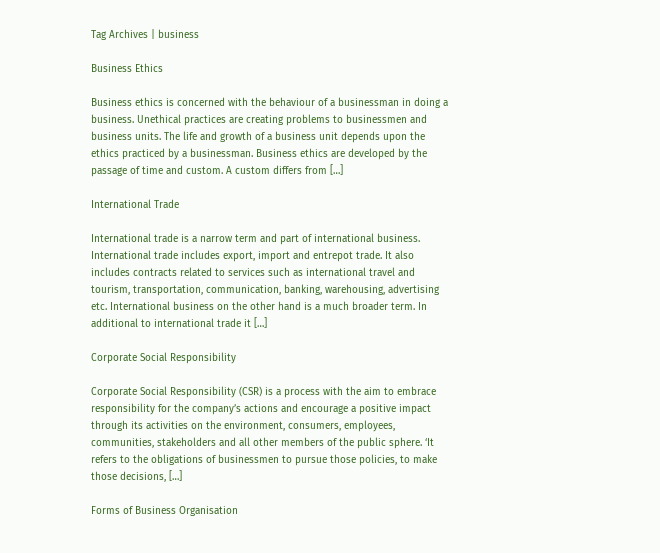Tag Archives | business

Business Ethics

Business ethics is concerned with the behaviour of a businessman in doing a business. Unethical practices are creating problems to businessmen and business units. The life and growth of a business unit depends upon the ethics practiced by a businessman. Business ethics are developed by the passage of time and custom. A custom differs from […]

International Trade

International trade is a narrow term and part of international business. International trade includes export, import and entrepot trade. It also includes contracts related to services such as international travel and tourism, transportation, communication, banking, warehousing, advertising etc. International business on the other hand is a much broader term. In additional to international trade it […]

Corporate Social Responsibility

Corporate Social Responsibility (CSR) is a process with the aim to embrace responsibility for the company’s actions and encourage a positive impact through its activities on the environment, consumers, employees, communities, stakeholders and all other members of the public sphere. ‘It refers to the obligations of businessmen to pursue those policies, to make those decisions, […]

Forms of Business Organisation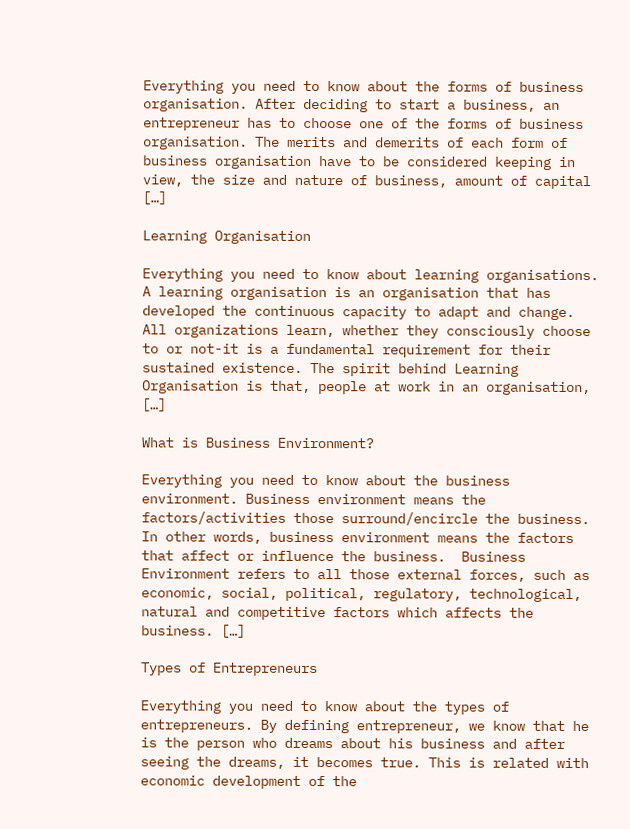Everything you need to know about the forms of business organisation. After deciding to start a business, an entrepreneur has to choose one of the forms of business organisation. The merits and demerits of each form of business organisation have to be considered keeping in view, the size and nature of business, amount of capital […]

Learning Organisation

Everything you need to know about learning organisations. A learning organisation is an organisation that has developed the continuous capacity to adapt and change. All organizations learn, whether they consciously choose to or not-it is a fundamental requirement for their sustained existence. The spirit behind Learning Organisation is that, people at work in an organisation, […]

What is Business Environment?

Everything you need to know about the business environment. Business environment means the factors/activities those surround/encircle the business. In other words, business environment means the factors that affect or influence the business.  Business Environment refers to all those external forces, such as economic, social, political, regulatory, technological, natural and competitive factors which affects the business. […]

Types of Entrepreneurs

Everything you need to know about the types of entrepreneurs. By defining entrepreneur, we know that he is the person who dreams about his business and after seeing the dreams, it becomes true. This is related with economic development of the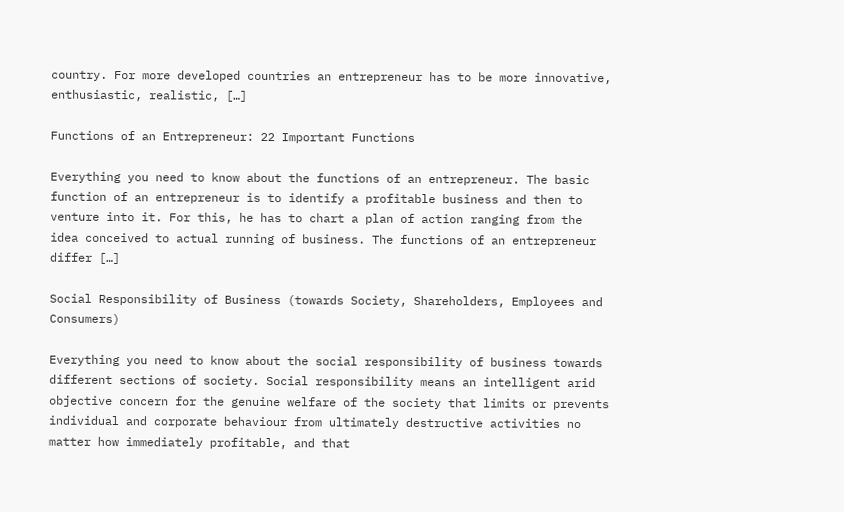country. For more developed countries an entrepreneur has to be more innovative, enthusiastic, realistic, […]

Functions of an Entrepreneur: 22 Important Functions

Everything you need to know about the functions of an entrepreneur. The basic function of an entrepreneur is to identify a profitable business and then to venture into it. For this, he has to chart a plan of action ranging from the idea conceived to actual running of business. The functions of an entrepreneur differ […]

Social Responsibility of Business (towards Society, Shareholders, Employees and Consumers)

Everything you need to know about the social responsibility of business towards different sections of society. Social responsibility means an intelligent arid objective concern for the genuine welfare of the society that limits or prevents individual and corporate behaviour from ultimately destructive activities no matter how immediately profitable, and that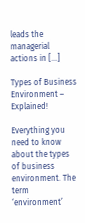leads the managerial actions in […]

Types of Business Environment – Explained!

Everything you need to know about the types of business environment. The term ‘environment’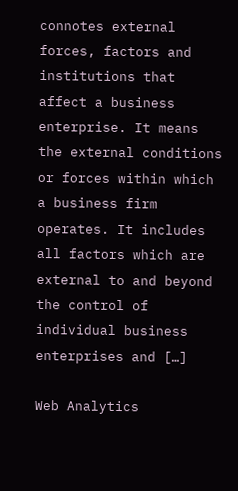connotes external forces, factors and institutions that affect a business enterprise. It means the external conditions or forces within which a business firm operates. It includes all factors which are external to and beyond the control of individual business enterprises and […]

Web Analytics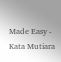Made Easy -
Kata Mutiara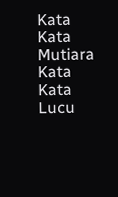Kata Kata Mutiara Kata Kata Lucu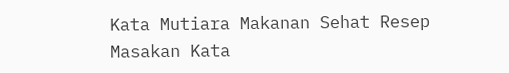Kata Mutiara Makanan Sehat Resep Masakan Kata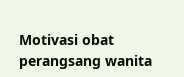Motivasi obat perangsang wanita